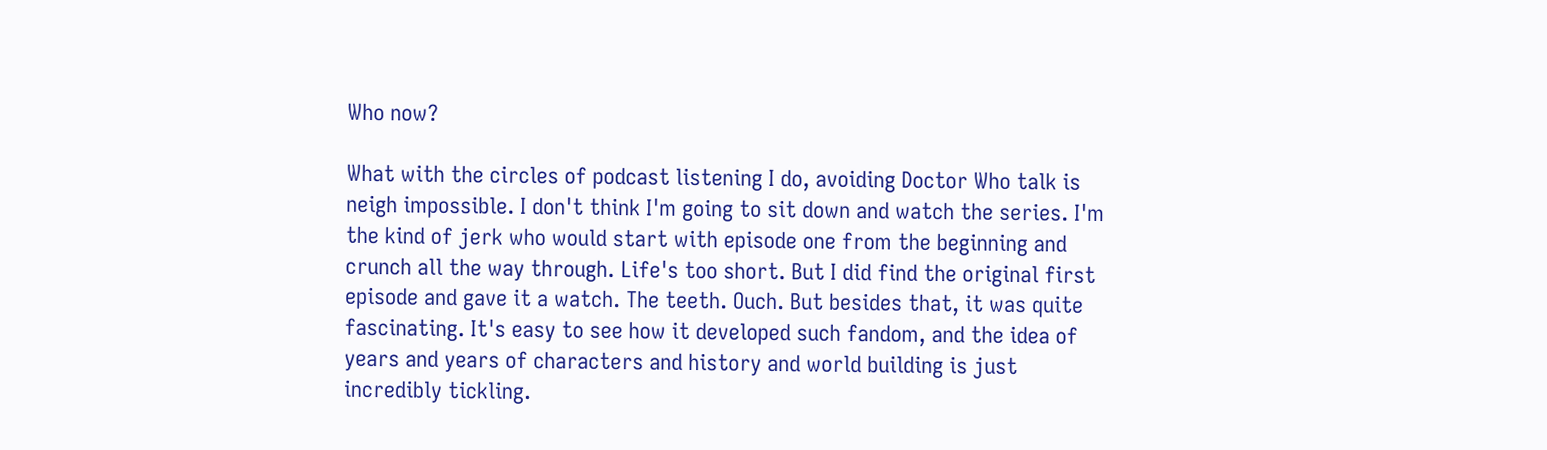Who now?

What with the circles of podcast listening I do, avoiding Doctor Who talk is neigh impossible. I don't think I'm going to sit down and watch the series. I'm the kind of jerk who would start with episode one from the beginning and crunch all the way through. Life's too short. But I did find the original first episode and gave it a watch. The teeth. Ouch. But besides that, it was quite fascinating. It's easy to see how it developed such fandom, and the idea of years and years of characters and history and world building is just incredibly tickling.